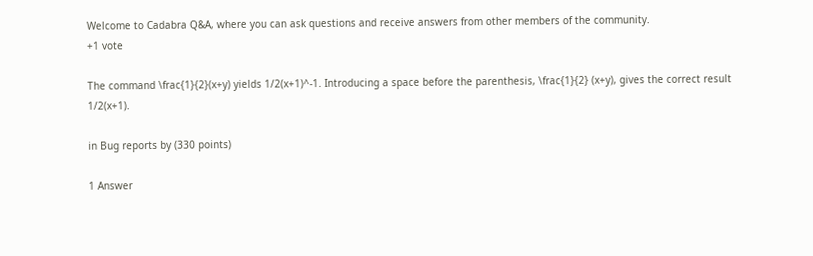Welcome to Cadabra Q&A, where you can ask questions and receive answers from other members of the community.
+1 vote

The command \frac{1}{2}(x+y) yields 1/2(x+1)^-1. Introducing a space before the parenthesis, \frac{1}{2} (x+y), gives the correct result 1/2(x+1).

in Bug reports by (330 points)

1 Answer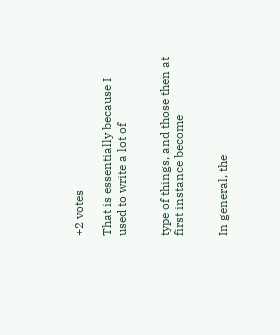+2 votes

That is essentially because I used to write a lot of


type of things, and those then at first instance become


In general, the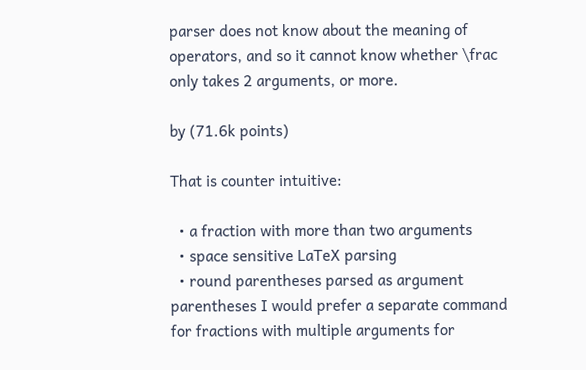parser does not know about the meaning of operators, and so it cannot know whether \frac only takes 2 arguments, or more.

by (71.6k points)

That is counter intuitive:

  • a fraction with more than two arguments
  • space sensitive LaTeX parsing
  • round parentheses parsed as argument parentheses I would prefer a separate command for fractions with multiple arguments for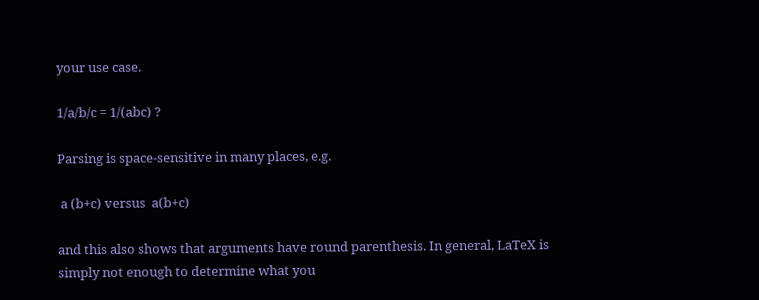your use case.

1/a/b/c = 1/(abc) ?

Parsing is space-sensitive in many places, e.g.

 a (b+c) versus  a(b+c)

and this also shows that arguments have round parenthesis. In general, LaTeX is simply not enough to determine what you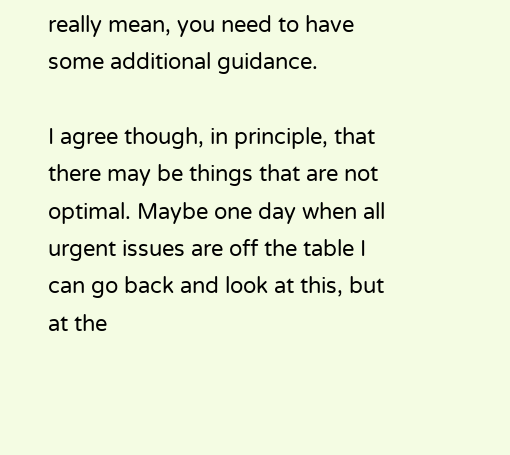really mean, you need to have some additional guidance.

I agree though, in principle, that there may be things that are not optimal. Maybe one day when all urgent issues are off the table I can go back and look at this, but at the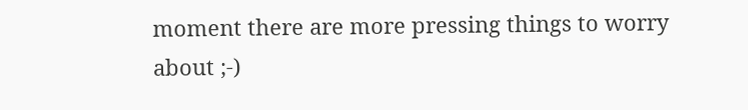moment there are more pressing things to worry about ;-)